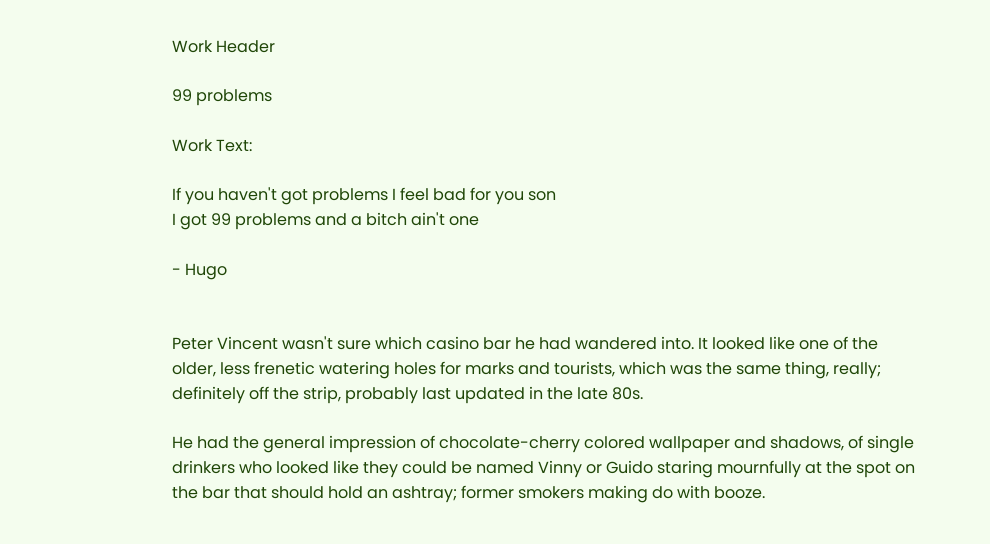Work Header

99 problems

Work Text:

If you haven't got problems I feel bad for you son
I got 99 problems and a bitch ain't one

- Hugo


Peter Vincent wasn't sure which casino bar he had wandered into. It looked like one of the older, less frenetic watering holes for marks and tourists, which was the same thing, really; definitely off the strip, probably last updated in the late 80s.

He had the general impression of chocolate-cherry colored wallpaper and shadows, of single drinkers who looked like they could be named Vinny or Guido staring mournfully at the spot on the bar that should hold an ashtray; former smokers making do with booze.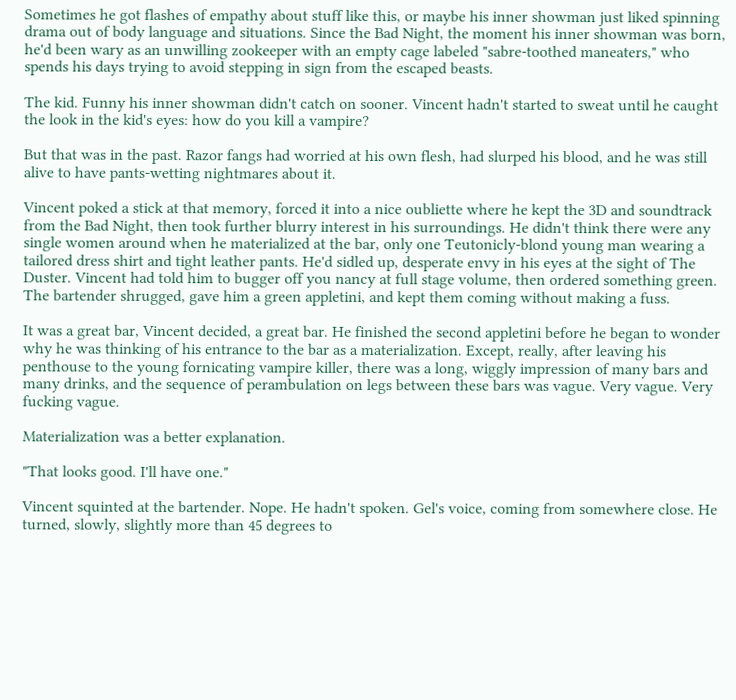Sometimes he got flashes of empathy about stuff like this, or maybe his inner showman just liked spinning drama out of body language and situations. Since the Bad Night, the moment his inner showman was born, he'd been wary as an unwilling zookeeper with an empty cage labeled "sabre-toothed maneaters," who spends his days trying to avoid stepping in sign from the escaped beasts.

The kid. Funny his inner showman didn't catch on sooner. Vincent hadn't started to sweat until he caught the look in the kid's eyes: how do you kill a vampire?

But that was in the past. Razor fangs had worried at his own flesh, had slurped his blood, and he was still alive to have pants-wetting nightmares about it.

Vincent poked a stick at that memory, forced it into a nice oubliette where he kept the 3D and soundtrack from the Bad Night, then took further blurry interest in his surroundings. He didn't think there were any single women around when he materialized at the bar, only one Teutonicly-blond young man wearing a tailored dress shirt and tight leather pants. He'd sidled up, desperate envy in his eyes at the sight of The Duster. Vincent had told him to bugger off you nancy at full stage volume, then ordered something green. The bartender shrugged, gave him a green appletini, and kept them coming without making a fuss.

It was a great bar, Vincent decided, a great bar. He finished the second appletini before he began to wonder why he was thinking of his entrance to the bar as a materialization. Except, really, after leaving his penthouse to the young fornicating vampire killer, there was a long, wiggly impression of many bars and many drinks, and the sequence of perambulation on legs between these bars was vague. Very vague. Very fucking vague.

Materialization was a better explanation.

"That looks good. I'll have one."

Vincent squinted at the bartender. Nope. He hadn't spoken. Gel's voice, coming from somewhere close. He turned, slowly, slightly more than 45 degrees to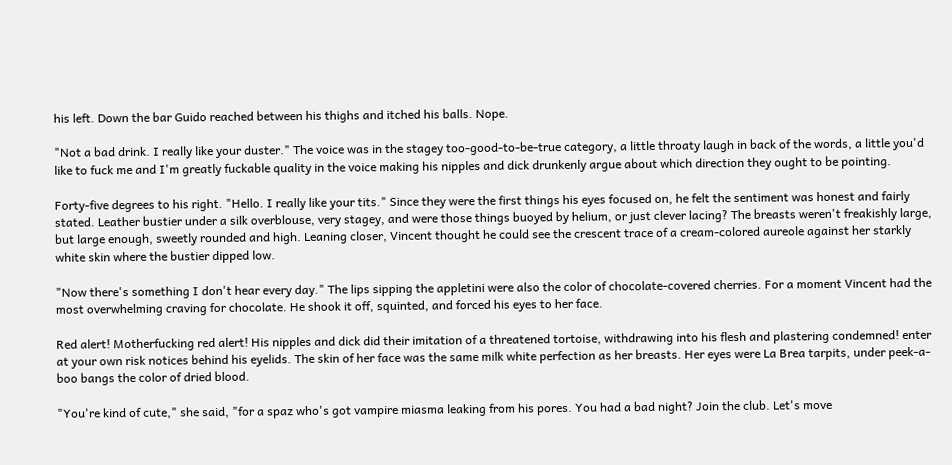his left. Down the bar Guido reached between his thighs and itched his balls. Nope.

"Not a bad drink. I really like your duster." The voice was in the stagey too-good-to-be-true category, a little throaty laugh in back of the words, a little you'd like to fuck me and I'm greatly fuckable quality in the voice making his nipples and dick drunkenly argue about which direction they ought to be pointing.

Forty-five degrees to his right. "Hello. I really like your tits." Since they were the first things his eyes focused on, he felt the sentiment was honest and fairly stated. Leather bustier under a silk overblouse, very stagey, and were those things buoyed by helium, or just clever lacing? The breasts weren't freakishly large, but large enough, sweetly rounded and high. Leaning closer, Vincent thought he could see the crescent trace of a cream-colored aureole against her starkly white skin where the bustier dipped low.

"Now there's something I don't hear every day." The lips sipping the appletini were also the color of chocolate-covered cherries. For a moment Vincent had the most overwhelming craving for chocolate. He shook it off, squinted, and forced his eyes to her face.

Red alert! Motherfucking red alert! His nipples and dick did their imitation of a threatened tortoise, withdrawing into his flesh and plastering condemned! enter at your own risk notices behind his eyelids. The skin of her face was the same milk white perfection as her breasts. Her eyes were La Brea tarpits, under peek-a-boo bangs the color of dried blood.

"You're kind of cute," she said, "for a spaz who's got vampire miasma leaking from his pores. You had a bad night? Join the club. Let's move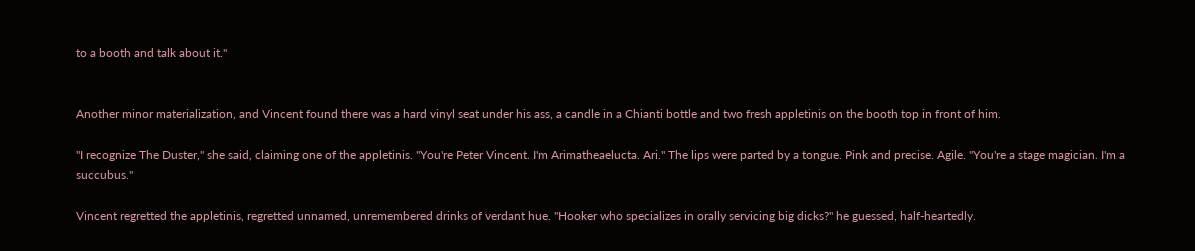to a booth and talk about it."


Another minor materialization, and Vincent found there was a hard vinyl seat under his ass, a candle in a Chianti bottle and two fresh appletinis on the booth top in front of him.

"I recognize The Duster," she said, claiming one of the appletinis. "You're Peter Vincent. I'm Arimatheaelucta. Ari." The lips were parted by a tongue. Pink and precise. Agile. "You're a stage magician. I'm a succubus."

Vincent regretted the appletinis, regretted unnamed, unremembered drinks of verdant hue. "Hooker who specializes in orally servicing big dicks?" he guessed, half-heartedly.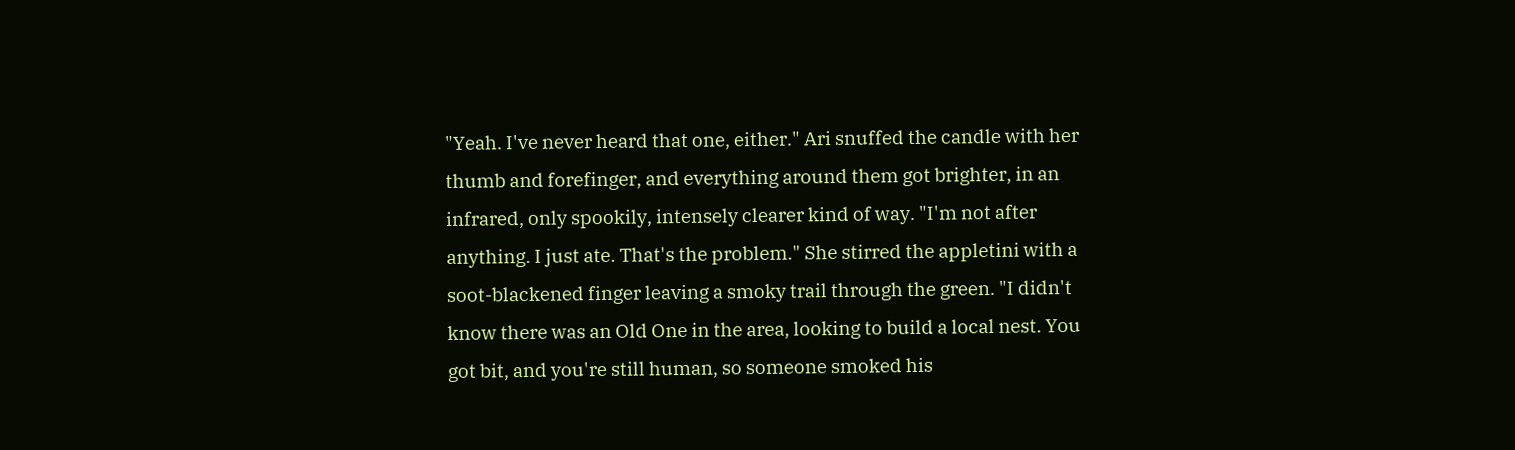"Yeah. I've never heard that one, either." Ari snuffed the candle with her thumb and forefinger, and everything around them got brighter, in an infrared, only spookily, intensely clearer kind of way. "I'm not after anything. I just ate. That's the problem." She stirred the appletini with a soot-blackened finger leaving a smoky trail through the green. "I didn't know there was an Old One in the area, looking to build a local nest. You got bit, and you're still human, so someone smoked his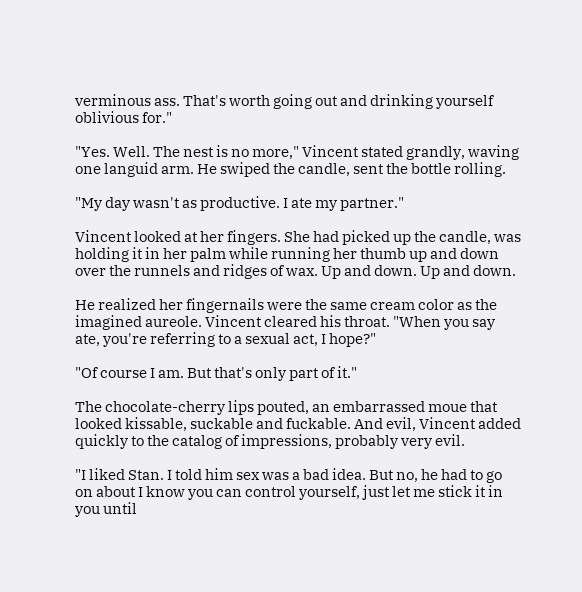verminous ass. That's worth going out and drinking yourself oblivious for."

"Yes. Well. The nest is no more," Vincent stated grandly, waving one languid arm. He swiped the candle, sent the bottle rolling.

"My day wasn't as productive. I ate my partner."

Vincent looked at her fingers. She had picked up the candle, was holding it in her palm while running her thumb up and down over the runnels and ridges of wax. Up and down. Up and down.

He realized her fingernails were the same cream color as the imagined aureole. Vincent cleared his throat. "When you say ate, you're referring to a sexual act, I hope?"

"Of course I am. But that's only part of it."

The chocolate-cherry lips pouted, an embarrassed moue that looked kissable, suckable and fuckable. And evil, Vincent added quickly to the catalog of impressions, probably very evil.

"I liked Stan. I told him sex was a bad idea. But no, he had to go on about I know you can control yourself, just let me stick it in you until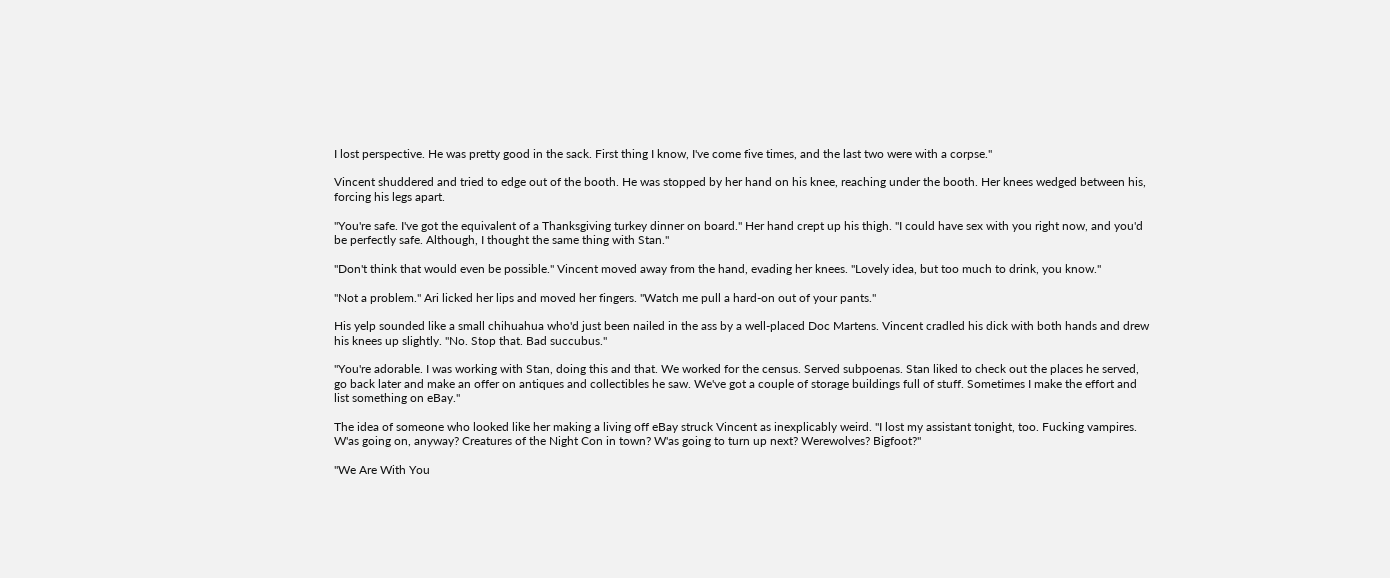I lost perspective. He was pretty good in the sack. First thing I know, I've come five times, and the last two were with a corpse."

Vincent shuddered and tried to edge out of the booth. He was stopped by her hand on his knee, reaching under the booth. Her knees wedged between his, forcing his legs apart.

"You're safe. I've got the equivalent of a Thanksgiving turkey dinner on board." Her hand crept up his thigh. "I could have sex with you right now, and you'd be perfectly safe. Although, I thought the same thing with Stan."

"Don't think that would even be possible." Vincent moved away from the hand, evading her knees. "Lovely idea, but too much to drink, you know."

"Not a problem." Ari licked her lips and moved her fingers. "Watch me pull a hard-on out of your pants."

His yelp sounded like a small chihuahua who'd just been nailed in the ass by a well-placed Doc Martens. Vincent cradled his dick with both hands and drew his knees up slightly. "No. Stop that. Bad succubus."

"You're adorable. I was working with Stan, doing this and that. We worked for the census. Served subpoenas. Stan liked to check out the places he served, go back later and make an offer on antiques and collectibles he saw. We've got a couple of storage buildings full of stuff. Sometimes I make the effort and list something on eBay."

The idea of someone who looked like her making a living off eBay struck Vincent as inexplicably weird. "I lost my assistant tonight, too. Fucking vampires. W'as going on, anyway? Creatures of the Night Con in town? W'as going to turn up next? Werewolves? Bigfoot?"

"We Are With You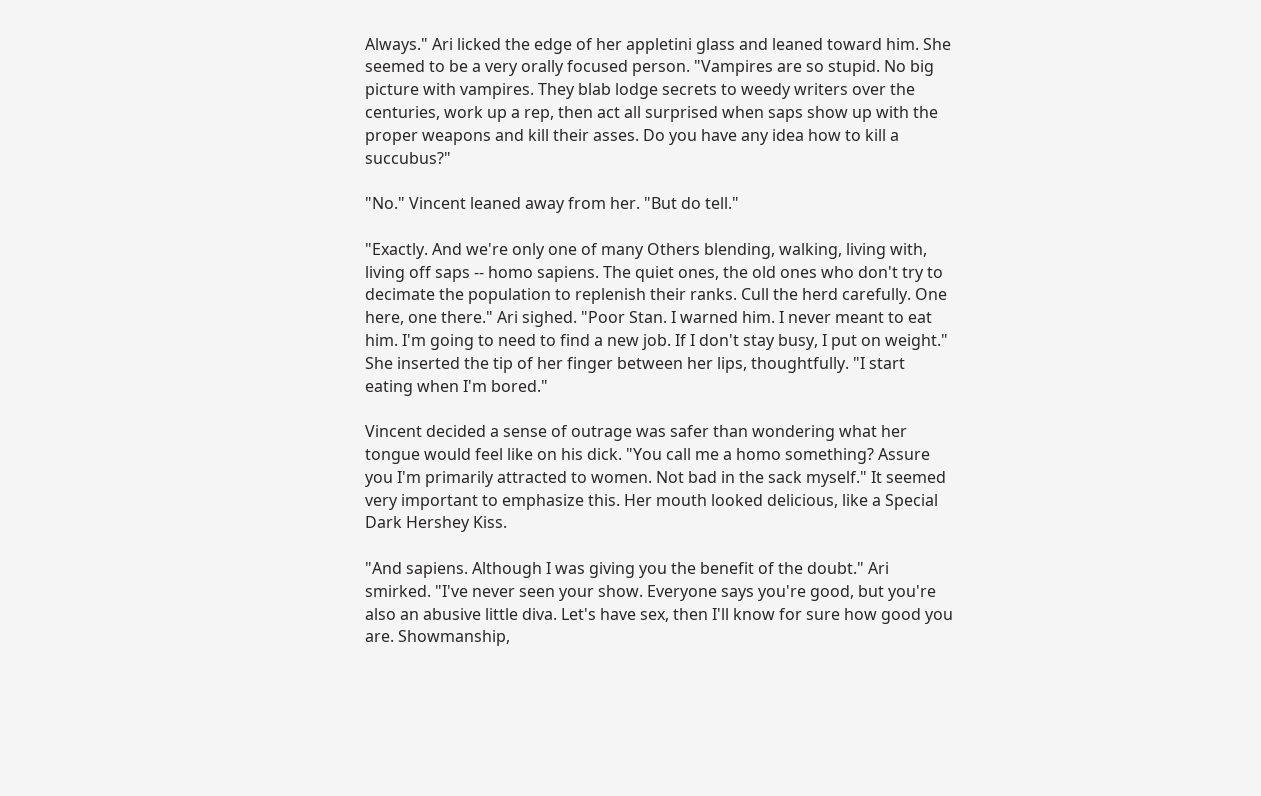Always." Ari licked the edge of her appletini glass and leaned toward him. She seemed to be a very orally focused person. "Vampires are so stupid. No big picture with vampires. They blab lodge secrets to weedy writers over the centuries, work up a rep, then act all surprised when saps show up with the proper weapons and kill their asses. Do you have any idea how to kill a succubus?"

"No." Vincent leaned away from her. "But do tell."

"Exactly. And we're only one of many Others blending, walking, living with, living off saps -- homo sapiens. The quiet ones, the old ones who don't try to decimate the population to replenish their ranks. Cull the herd carefully. One here, one there." Ari sighed. "Poor Stan. I warned him. I never meant to eat him. I'm going to need to find a new job. If I don't stay busy, I put on weight." She inserted the tip of her finger between her lips, thoughtfully. "I start eating when I'm bored."

Vincent decided a sense of outrage was safer than wondering what her tongue would feel like on his dick. "You call me a homo something? Assure you I'm primarily attracted to women. Not bad in the sack myself." It seemed very important to emphasize this. Her mouth looked delicious, like a Special Dark Hershey Kiss.

"And sapiens. Although I was giving you the benefit of the doubt." Ari smirked. "I've never seen your show. Everyone says you're good, but you're also an abusive little diva. Let's have sex, then I'll know for sure how good you are. Showmanship,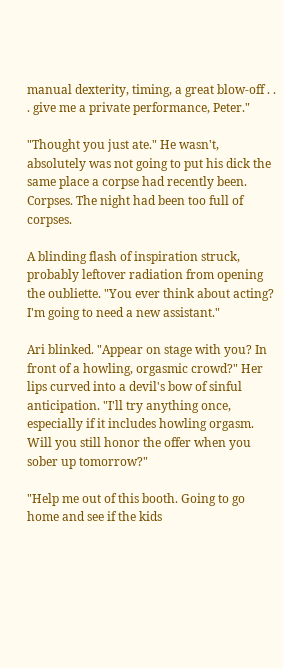manual dexterity, timing, a great blow-off . . . give me a private performance, Peter."

"Thought you just ate." He wasn't, absolutely was not going to put his dick the same place a corpse had recently been. Corpses. The night had been too full of corpses.

A blinding flash of inspiration struck, probably leftover radiation from opening the oubliette. "You ever think about acting? I'm going to need a new assistant."

Ari blinked. "Appear on stage with you? In front of a howling, orgasmic crowd?" Her lips curved into a devil's bow of sinful anticipation. "I'll try anything once, especially if it includes howling orgasm. Will you still honor the offer when you sober up tomorrow?"

"Help me out of this booth. Going to go home and see if the kids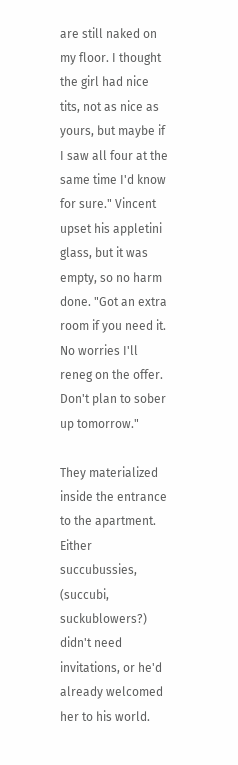are still naked on my floor. I thought the girl had nice tits, not as nice as yours, but maybe if I saw all four at the same time I'd know for sure." Vincent upset his appletini glass, but it was empty, so no harm done. "Got an extra room if you need it. No worries I'll reneg on the offer. Don't plan to sober up tomorrow."

They materialized inside the entrance to the apartment. Either succubussies, (succubi, suckublowers?) didn't need invitations, or he'd already welcomed her to his world.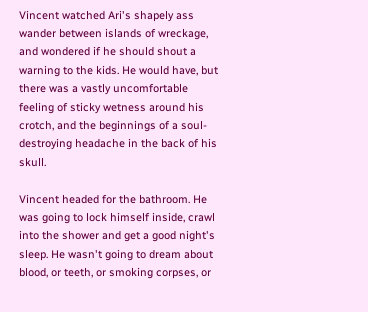Vincent watched Ari's shapely ass wander between islands of wreckage, and wondered if he should shout a warning to the kids. He would have, but there was a vastly uncomfortable feeling of sticky wetness around his crotch, and the beginnings of a soul-destroying headache in the back of his skull.

Vincent headed for the bathroom. He was going to lock himself inside, crawl into the shower and get a good night's sleep. He wasn't going to dream about blood, or teeth, or smoking corpses, or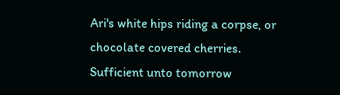Ari's white hips riding a corpse, or chocolate covered cherries. Sufficient unto tomorrow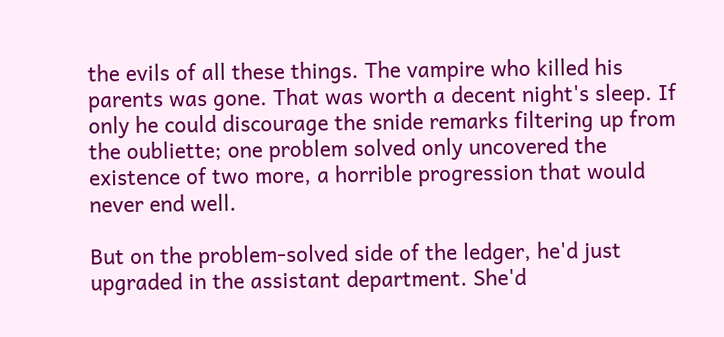the evils of all these things. The vampire who killed his parents was gone. That was worth a decent night's sleep. If only he could discourage the snide remarks filtering up from the oubliette; one problem solved only uncovered the existence of two more, a horrible progression that would never end well.

But on the problem-solved side of the ledger, he'd just upgraded in the assistant department. She'd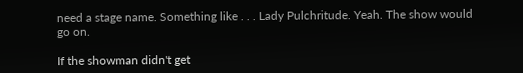need a stage name. Something like . . . Lady Pulchritude. Yeah. The show would go on.

If the showman didn't get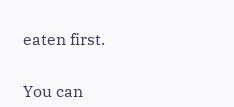eaten first.


You can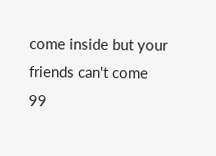come inside but your friends can't come
99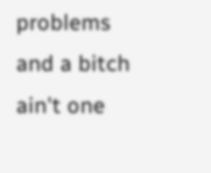problems and a bitch ain't one